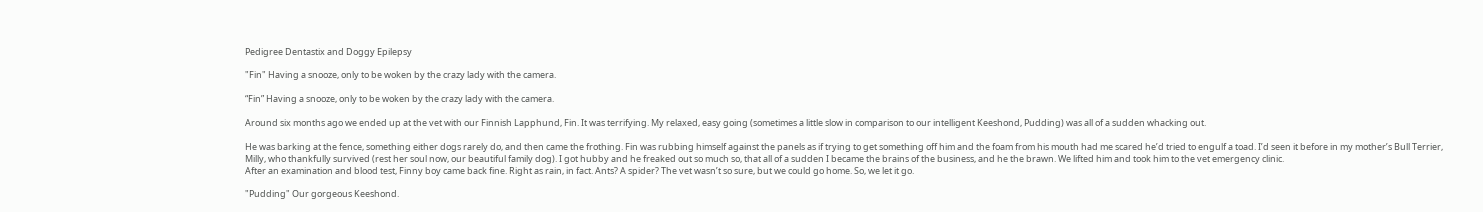Pedigree Dentastix and Doggy Epilepsy

"Fin" Having a snooze, only to be woken by the crazy lady with the camera.

“Fin” Having a snooze, only to be woken by the crazy lady with the camera.

Around six months ago we ended up at the vet with our Finnish Lapphund, Fin. It was terrifying. My relaxed, easy going (sometimes a little slow in comparison to our intelligent Keeshond, Pudding) was all of a sudden whacking out.

He was barking at the fence, something either dogs rarely do, and then came the frothing. Fin was rubbing himself against the panels as if trying to get something off him and the foam from his mouth had me scared he’d tried to engulf a toad. I’d seen it before in my mother’s Bull Terrier, Milly, who thankfully survived (rest her soul now, our beautiful family dog). I got hubby and he freaked out so much so, that all of a sudden I became the brains of the business, and he the brawn. We lifted him and took him to the vet emergency clinic.
After an examination and blood test, Finny boy came back fine. Right as rain, in fact. Ants? A spider? The vet wasn’t so sure, but we could go home. So, we let it go.

"Pudding" Our gorgeous Keeshond.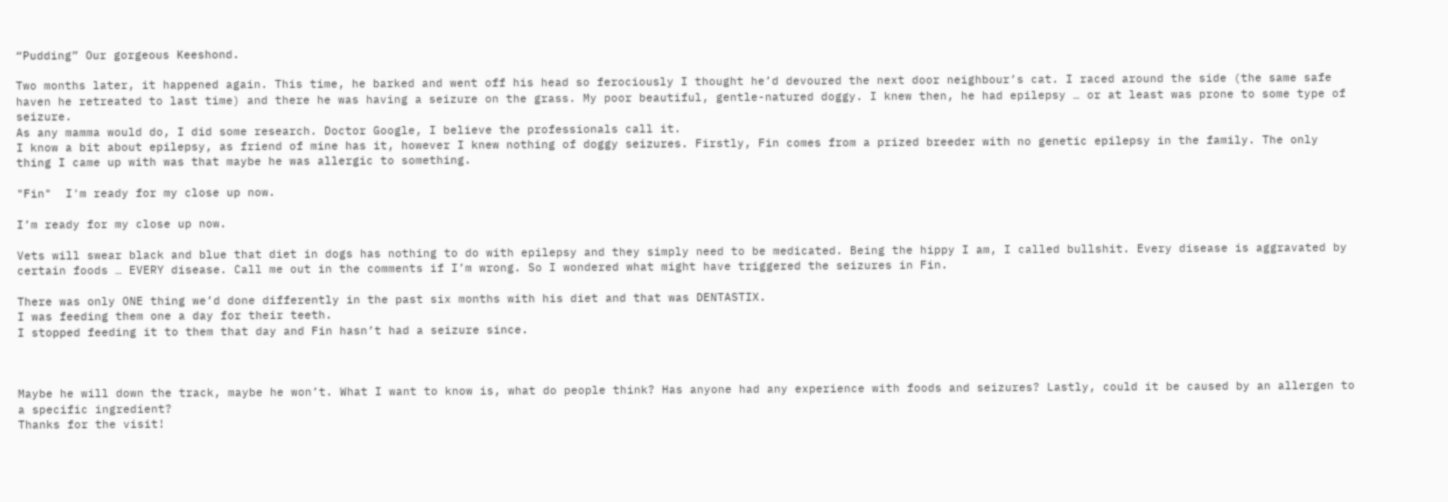“Pudding” Our gorgeous Keeshond.

Two months later, it happened again. This time, he barked and went off his head so ferociously I thought he’d devoured the next door neighbour’s cat. I raced around the side (the same safe haven he retreated to last time) and there he was having a seizure on the grass. My poor beautiful, gentle-natured doggy. I knew then, he had epilepsy … or at least was prone to some type of seizure.
As any mamma would do, I did some research. Doctor Google, I believe the professionals call it.
I know a bit about epilepsy, as friend of mine has it, however I knew nothing of doggy seizures. Firstly, Fin comes from a prized breeder with no genetic epilepsy in the family. The only thing I came up with was that maybe he was allergic to something.

"Fin"  I'm ready for my close up now.

I’m ready for my close up now.

Vets will swear black and blue that diet in dogs has nothing to do with epilepsy and they simply need to be medicated. Being the hippy I am, I called bullshit. Every disease is aggravated by certain foods … EVERY disease. Call me out in the comments if I’m wrong. So I wondered what might have triggered the seizures in Fin.

There was only ONE thing we’d done differently in the past six months with his diet and that was DENTASTIX.
I was feeding them one a day for their teeth.
I stopped feeding it to them that day and Fin hasn’t had a seizure since.



Maybe he will down the track, maybe he won’t. What I want to know is, what do people think? Has anyone had any experience with foods and seizures? Lastly, could it be caused by an allergen to a specific ingredient?
Thanks for the visit!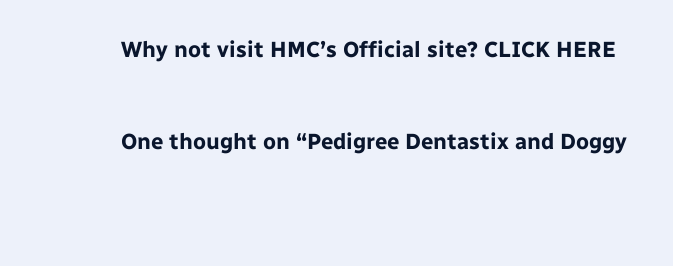Why not visit HMC’s Official site? CLICK HERE


One thought on “Pedigree Dentastix and Doggy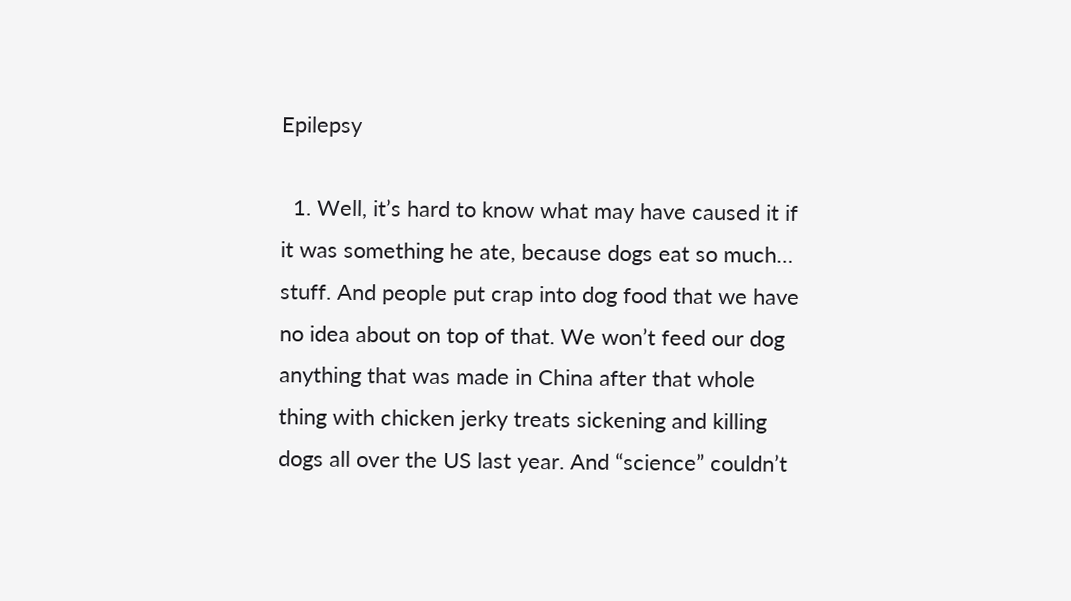Epilepsy

  1. Well, it’s hard to know what may have caused it if it was something he ate, because dogs eat so much… stuff. And people put crap into dog food that we have no idea about on top of that. We won’t feed our dog anything that was made in China after that whole thing with chicken jerky treats sickening and killing dogs all over the US last year. And “science” couldn’t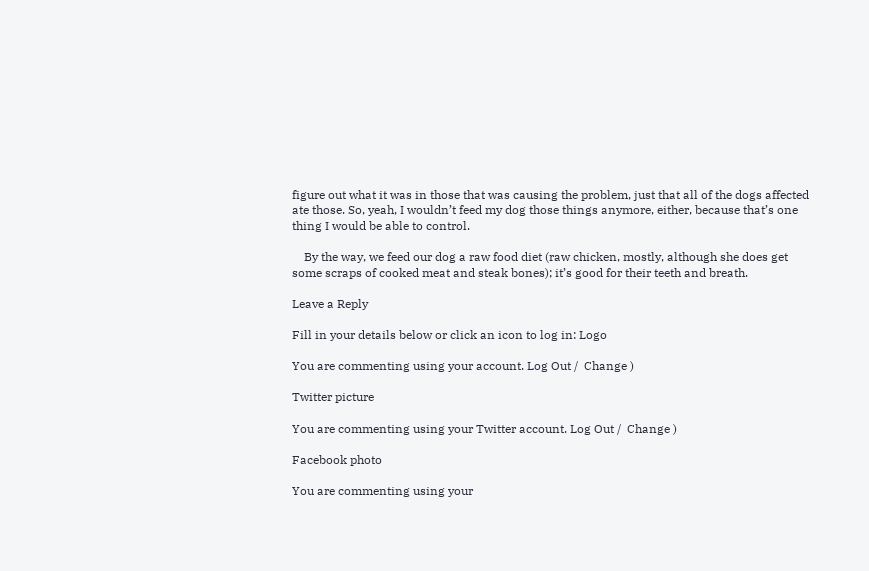figure out what it was in those that was causing the problem, just that all of the dogs affected ate those. So, yeah, I wouldn’t feed my dog those things anymore, either, because that’s one thing I would be able to control.

    By the way, we feed our dog a raw food diet (raw chicken, mostly, although she does get some scraps of cooked meat and steak bones); it’s good for their teeth and breath.

Leave a Reply

Fill in your details below or click an icon to log in: Logo

You are commenting using your account. Log Out /  Change )

Twitter picture

You are commenting using your Twitter account. Log Out /  Change )

Facebook photo

You are commenting using your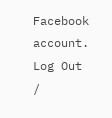Facebook account. Log Out /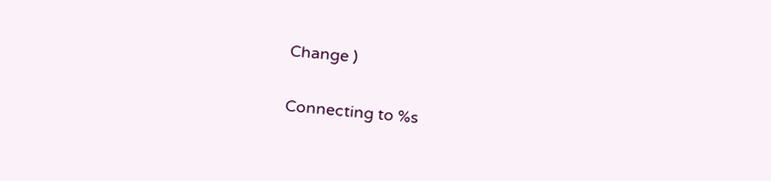Change )

Connecting to %s